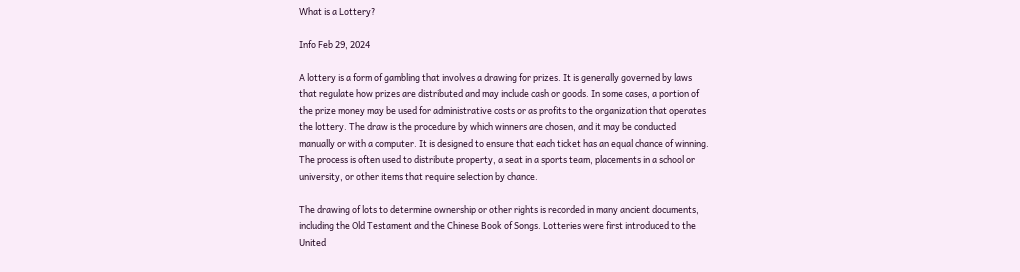What is a Lottery?

Info Feb 29, 2024

A lottery is a form of gambling that involves a drawing for prizes. It is generally governed by laws that regulate how prizes are distributed and may include cash or goods. In some cases, a portion of the prize money may be used for administrative costs or as profits to the organization that operates the lottery. The draw is the procedure by which winners are chosen, and it may be conducted manually or with a computer. It is designed to ensure that each ticket has an equal chance of winning. The process is often used to distribute property, a seat in a sports team, placements in a school or university, or other items that require selection by chance.

The drawing of lots to determine ownership or other rights is recorded in many ancient documents, including the Old Testament and the Chinese Book of Songs. Lotteries were first introduced to the United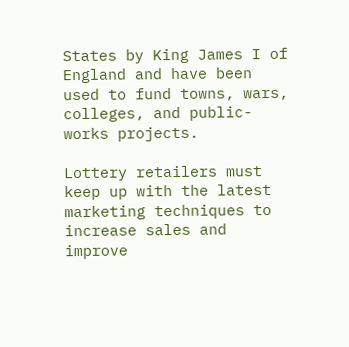States by King James I of England and have been used to fund towns, wars, colleges, and public-works projects.

Lottery retailers must keep up with the latest marketing techniques to increase sales and improve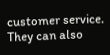customer service. They can also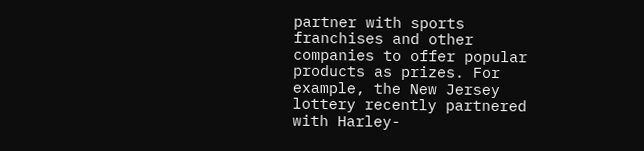partner with sports franchises and other companies to offer popular products as prizes. For example, the New Jersey lottery recently partnered with Harley-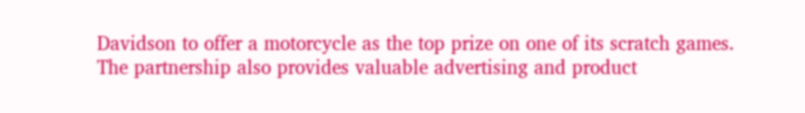Davidson to offer a motorcycle as the top prize on one of its scratch games. The partnership also provides valuable advertising and product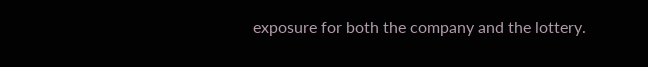exposure for both the company and the lottery.